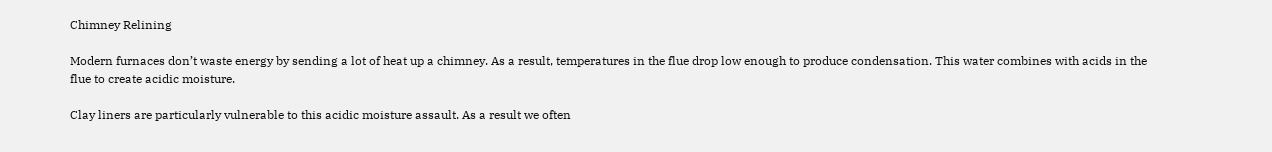Chimney Relining

Modern furnaces don’t waste energy by sending a lot of heat up a chimney. As a result, temperatures in the flue drop low enough to produce condensation. This water combines with acids in the flue to create acidic moisture.

Clay liners are particularly vulnerable to this acidic moisture assault. As a result we often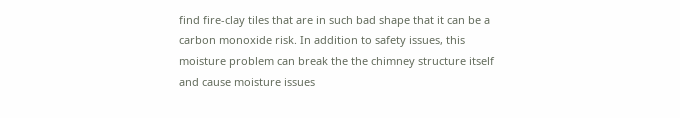find fire-clay tiles that are in such bad shape that it can be a carbon monoxide risk. In addition to safety issues, this moisture problem can break the the chimney structure itself and cause moisture issues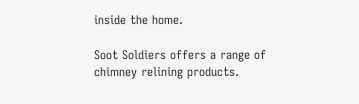inside the home.

Soot Soldiers offers a range of chimney relining products.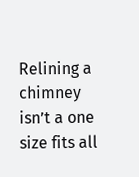Relining a chimney isn’t a one size fits all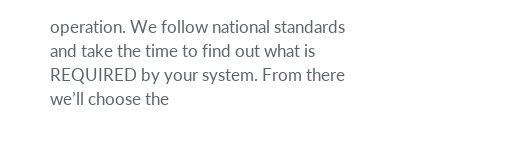operation. We follow national standards and take the time to find out what is REQUIRED by your system. From there we’ll choose the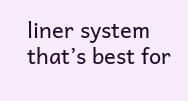liner system that’s best for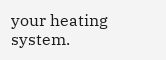your heating system.